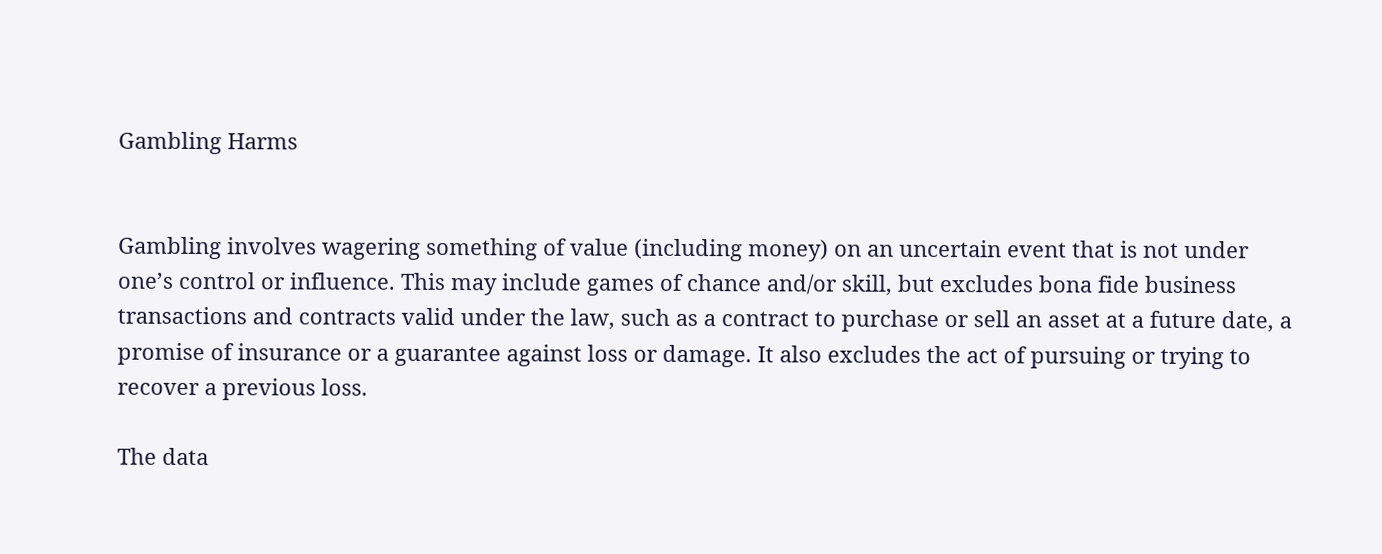Gambling Harms


Gambling involves wagering something of value (including money) on an uncertain event that is not under one’s control or influence. This may include games of chance and/or skill, but excludes bona fide business transactions and contracts valid under the law, such as a contract to purchase or sell an asset at a future date, a promise of insurance or a guarantee against loss or damage. It also excludes the act of pursuing or trying to recover a previous loss.

The data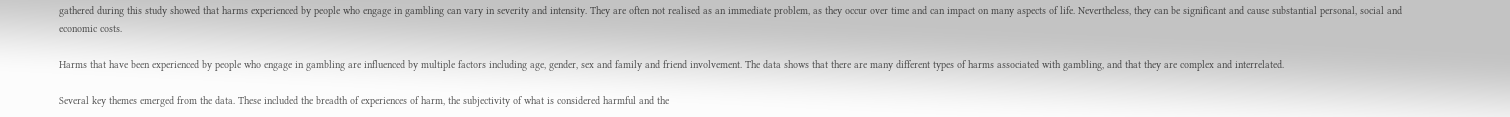gathered during this study showed that harms experienced by people who engage in gambling can vary in severity and intensity. They are often not realised as an immediate problem, as they occur over time and can impact on many aspects of life. Nevertheless, they can be significant and cause substantial personal, social and economic costs.

Harms that have been experienced by people who engage in gambling are influenced by multiple factors including age, gender, sex and family and friend involvement. The data shows that there are many different types of harms associated with gambling, and that they are complex and interrelated.

Several key themes emerged from the data. These included the breadth of experiences of harm, the subjectivity of what is considered harmful and the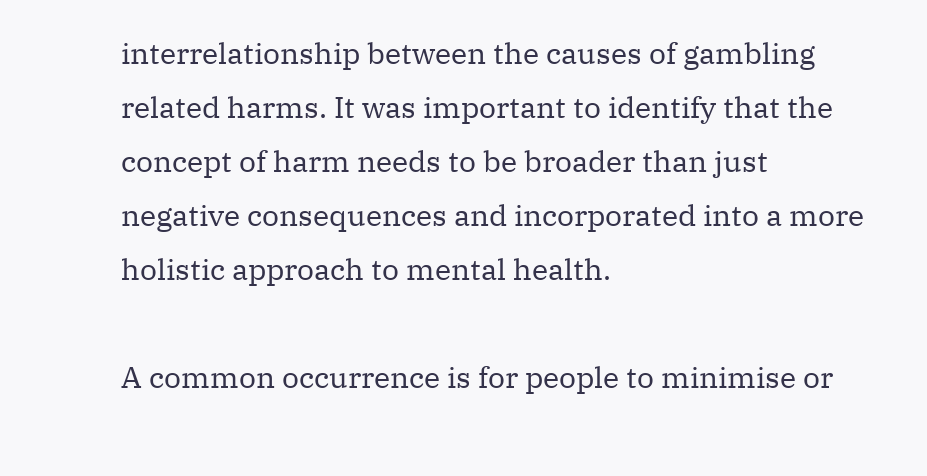interrelationship between the causes of gambling related harms. It was important to identify that the concept of harm needs to be broader than just negative consequences and incorporated into a more holistic approach to mental health.

A common occurrence is for people to minimise or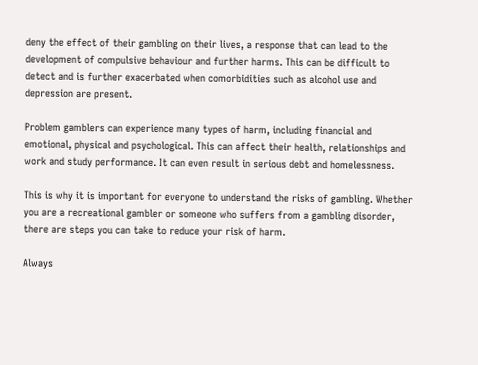deny the effect of their gambling on their lives, a response that can lead to the development of compulsive behaviour and further harms. This can be difficult to detect and is further exacerbated when comorbidities such as alcohol use and depression are present.

Problem gamblers can experience many types of harm, including financial and emotional, physical and psychological. This can affect their health, relationships and work and study performance. It can even result in serious debt and homelessness.

This is why it is important for everyone to understand the risks of gambling. Whether you are a recreational gambler or someone who suffers from a gambling disorder, there are steps you can take to reduce your risk of harm.

Always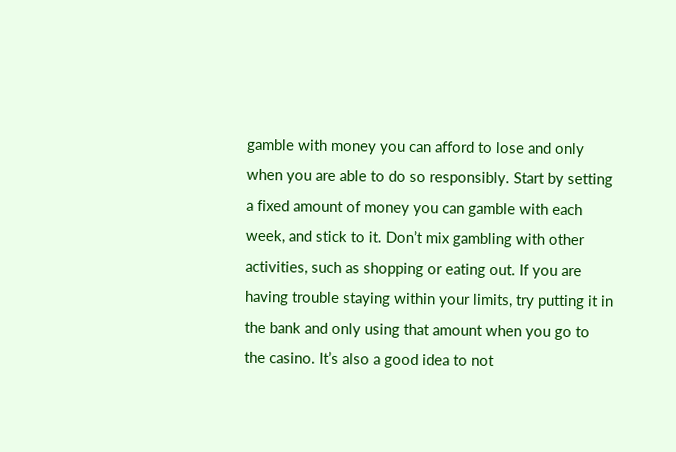gamble with money you can afford to lose and only when you are able to do so responsibly. Start by setting a fixed amount of money you can gamble with each week, and stick to it. Don’t mix gambling with other activities, such as shopping or eating out. If you are having trouble staying within your limits, try putting it in the bank and only using that amount when you go to the casino. It’s also a good idea to not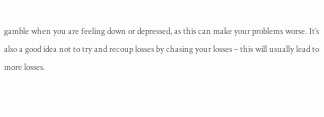gamble when you are feeling down or depressed, as this can make your problems worse. It’s also a good idea not to try and recoup losses by chasing your losses – this will usually lead to more losses.